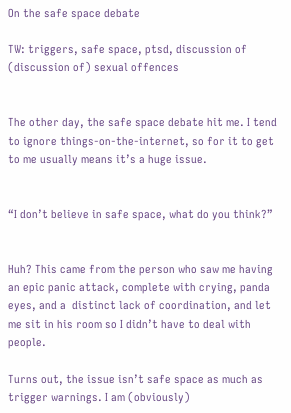On the safe space debate

TW: triggers, safe space, ptsd, discussion of (discussion of) sexual offences


The other day, the safe space debate hit me. I tend to ignore things-on-the-internet, so for it to get to me usually means it’s a huge issue.


“I don’t believe in safe space, what do you think?”


Huh? This came from the person who saw me having an epic panic attack, complete with crying, panda eyes, and a  distinct lack of coordination, and let me sit in his room so I didn’t have to deal with people.

Turns out, the issue isn’t safe space as much as trigger warnings. I am (obviously)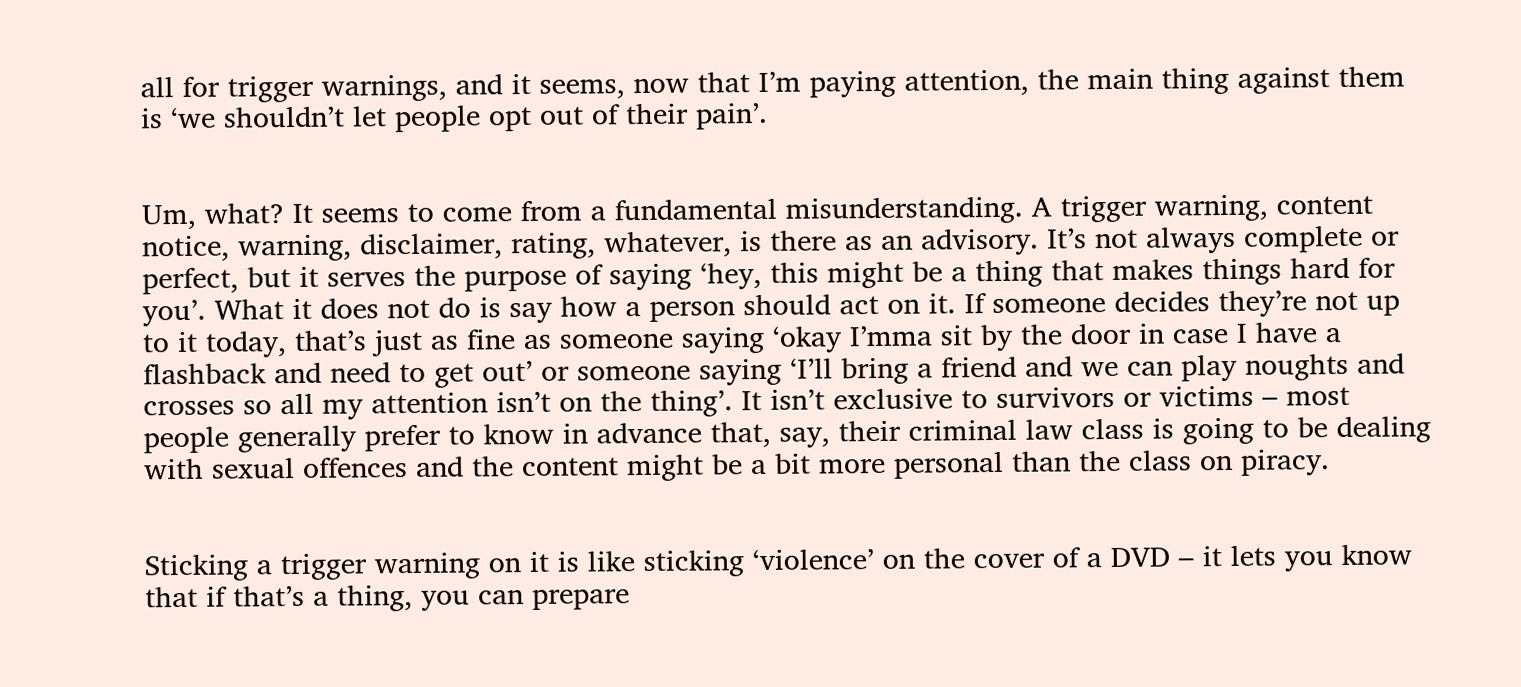all for trigger warnings, and it seems, now that I’m paying attention, the main thing against them is ‘we shouldn’t let people opt out of their pain’.


Um, what? It seems to come from a fundamental misunderstanding. A trigger warning, content notice, warning, disclaimer, rating, whatever, is there as an advisory. It’s not always complete or perfect, but it serves the purpose of saying ‘hey, this might be a thing that makes things hard for you’. What it does not do is say how a person should act on it. If someone decides they’re not up to it today, that’s just as fine as someone saying ‘okay I’mma sit by the door in case I have a flashback and need to get out’ or someone saying ‘I’ll bring a friend and we can play noughts and crosses so all my attention isn’t on the thing’. It isn’t exclusive to survivors or victims – most people generally prefer to know in advance that, say, their criminal law class is going to be dealing with sexual offences and the content might be a bit more personal than the class on piracy.


Sticking a trigger warning on it is like sticking ‘violence’ on the cover of a DVD – it lets you know that if that’s a thing, you can prepare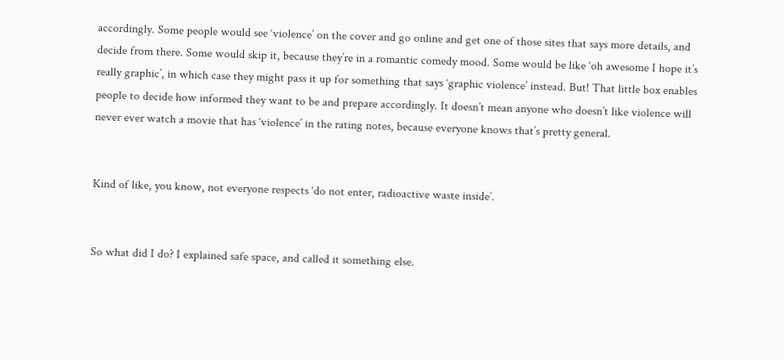accordingly. Some people would see ‘violence’ on the cover and go online and get one of those sites that says more details, and decide from there. Some would skip it, because they’re in a romantic comedy mood. Some would be like ‘oh awesome I hope it’s really graphic’, in which case they might pass it up for something that says ‘graphic violence’ instead. But! That little box enables people to decide how informed they want to be and prepare accordingly. It doesn’t mean anyone who doesn’t like violence will never ever watch a movie that has ‘violence’ in the rating notes, because everyone knows that’s pretty general.


Kind of like, you know, not everyone respects ‘do not enter, radioactive waste inside’.


So what did I do? I explained safe space, and called it something else.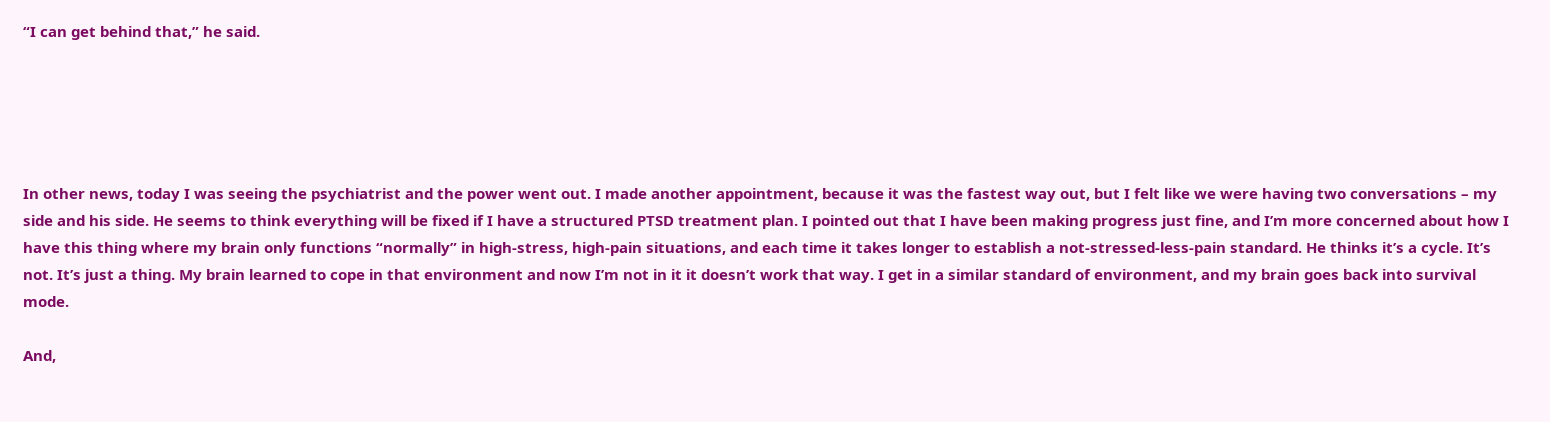“I can get behind that,” he said.





In other news, today I was seeing the psychiatrist and the power went out. I made another appointment, because it was the fastest way out, but I felt like we were having two conversations – my side and his side. He seems to think everything will be fixed if I have a structured PTSD treatment plan. I pointed out that I have been making progress just fine, and I’m more concerned about how I have this thing where my brain only functions “normally” in high-stress, high-pain situations, and each time it takes longer to establish a not-stressed-less-pain standard. He thinks it’s a cycle. It’s not. It’s just a thing. My brain learned to cope in that environment and now I’m not in it it doesn’t work that way. I get in a similar standard of environment, and my brain goes back into survival mode.

And,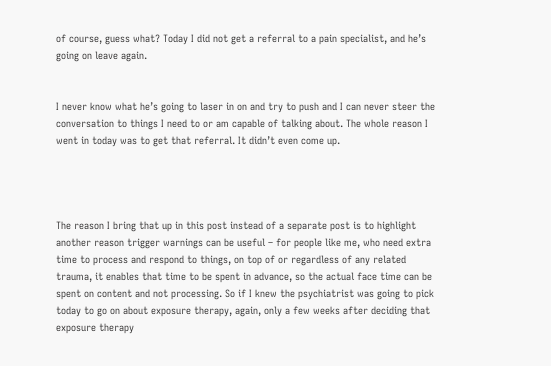of course, guess what? Today I did not get a referral to a pain specialist, and he’s going on leave again.


I never know what he’s going to laser in on and try to push and I can never steer the conversation to things I need to or am capable of talking about. The whole reason I went in today was to get that referral. It didn’t even come up.




The reason I bring that up in this post instead of a separate post is to highlight another reason trigger warnings can be useful – for people like me, who need extra time to process and respond to things, on top of or regardless of any related trauma, it enables that time to be spent in advance, so the actual face time can be spent on content and not processing. So if I knew the psychiatrist was going to pick today to go on about exposure therapy, again, only a few weeks after deciding that exposure therapy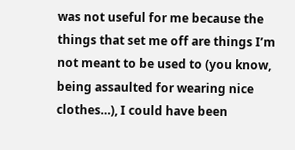was not useful for me because the things that set me off are things I’m not meant to be used to (you know, being assaulted for wearing nice clothes…), I could have been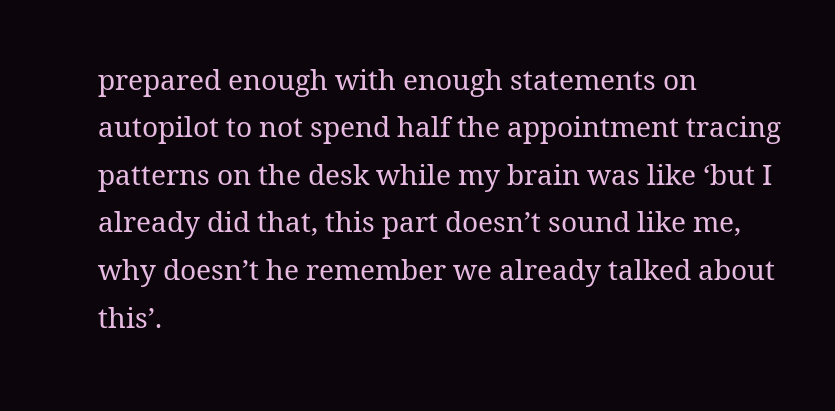prepared enough with enough statements on autopilot to not spend half the appointment tracing patterns on the desk while my brain was like ‘but I already did that, this part doesn’t sound like me, why doesn’t he remember we already talked about this’.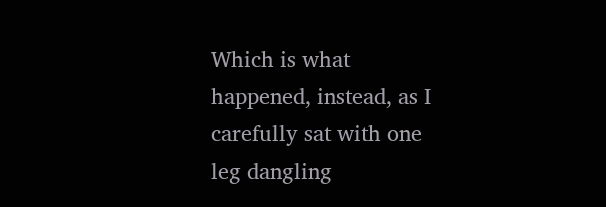Which is what happened, instead, as I carefully sat with one leg dangling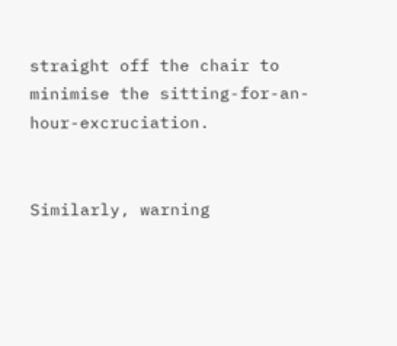straight off the chair to minimise the sitting-for-an-hour-excruciation.


Similarly, warning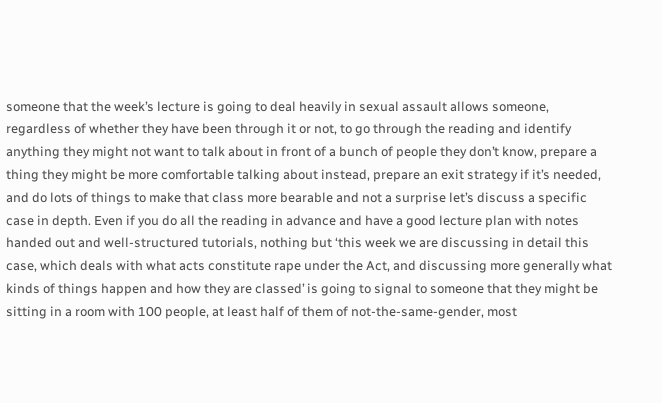someone that the week’s lecture is going to deal heavily in sexual assault allows someone, regardless of whether they have been through it or not, to go through the reading and identify anything they might not want to talk about in front of a bunch of people they don’t know, prepare a thing they might be more comfortable talking about instead, prepare an exit strategy if it’s needed, and do lots of things to make that class more bearable and not a surprise let’s discuss a specific case in depth. Even if you do all the reading in advance and have a good lecture plan with notes handed out and well-structured tutorials, nothing but ‘this week we are discussing in detail this case, which deals with what acts constitute rape under the Act, and discussing more generally what kinds of things happen and how they are classed’ is going to signal to someone that they might be sitting in a room with 100 people, at least half of them of not-the-same-gender, most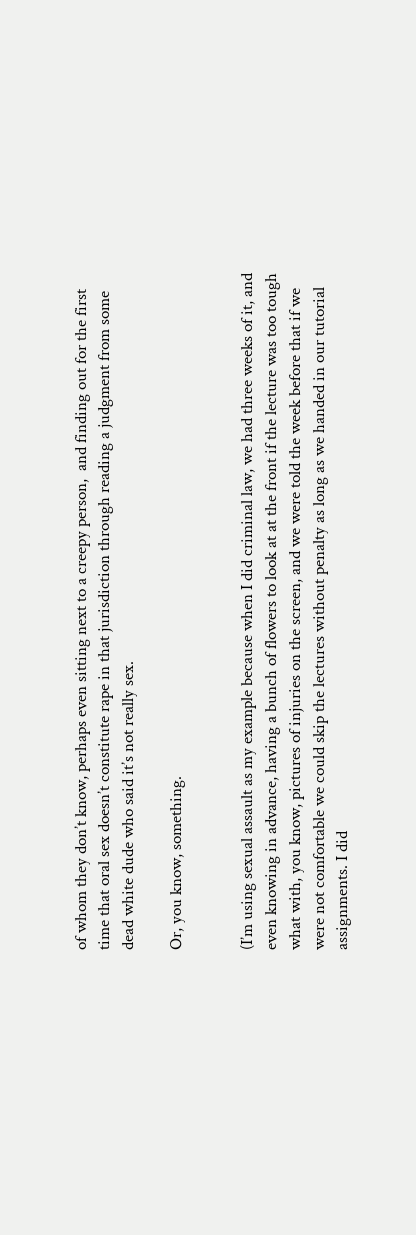of whom they don’t know, perhaps even sitting next to a creepy person,  and finding out for the first time that oral sex doesn’t constitute rape in that jurisdiction through reading a judgment from some dead white dude who said it’s not really sex.

Or, you know, something.


(I’m using sexual assault as my example because when I did criminal law, we had three weeks of it, and even knowing in advance, having a bunch of flowers to look at at the front if the lecture was too tough what with, you know, pictures of injuries on the screen, and we were told the week before that if we were not comfortable we could skip the lectures without penalty as long as we handed in our tutorial assignments. I did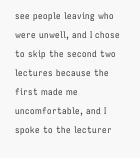see people leaving who were unwell, and I chose to skip the second two lectures because the first made me uncomfortable, and I spoke to the lecturer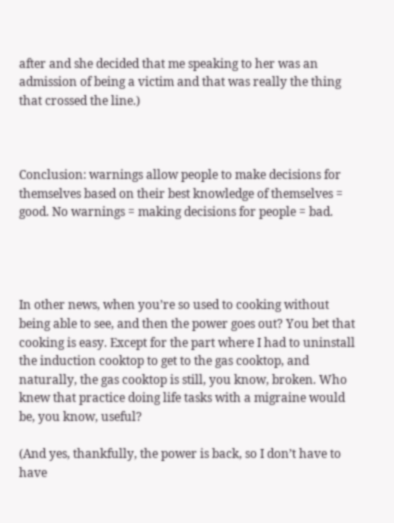after and she decided that me speaking to her was an admission of being a victim and that was really the thing that crossed the line.)



Conclusion: warnings allow people to make decisions for themselves based on their best knowledge of themselves = good. No warnings = making decisions for people = bad.




In other news, when you’re so used to cooking without being able to see, and then the power goes out? You bet that cooking is easy. Except for the part where I had to uninstall the induction cooktop to get to the gas cooktop, and naturally, the gas cooktop is still, you know, broken. Who knew that practice doing life tasks with a migraine would be, you know, useful?

(And yes, thankfully, the power is back, so I don’t have to have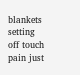blankets setting off touch pain just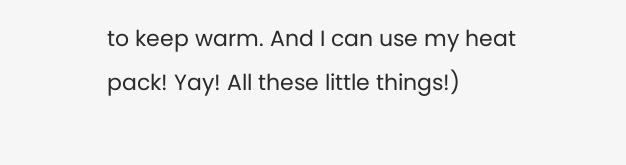to keep warm. And I can use my heat pack! Yay! All these little things!)